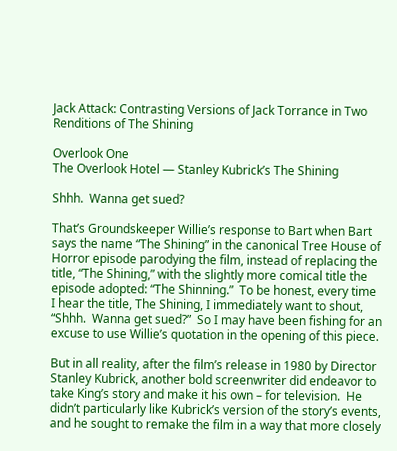Jack Attack: Contrasting Versions of Jack Torrance in Two Renditions of The Shining

Overlook One
The Overlook Hotel — Stanley Kubrick’s The Shining

Shhh.  Wanna get sued?

That’s Groundskeeper Willie’s response to Bart when Bart says the name “The Shining” in the canonical Tree House of Horror episode parodying the film, instead of replacing the title, “The Shining,” with the slightly more comical title the episode adopted: “The Shinning.”  To be honest, every time I hear the title, The Shining, I immediately want to shout, “Shhh.  Wanna get sued?”  So I may have been fishing for an excuse to use Willie’s quotation in the opening of this piece.

But in all reality, after the film’s release in 1980 by Director Stanley Kubrick, another bold screenwriter did endeavor to take King’s story and make it his own – for television.  He didn’t particularly like Kubrick’s version of the story’s events, and he sought to remake the film in a way that more closely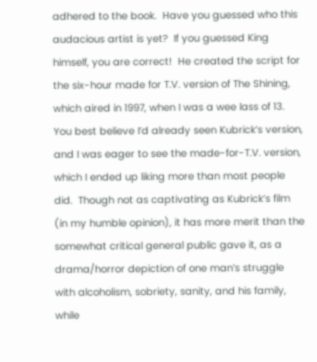adhered to the book.  Have you guessed who this audacious artist is yet?  If you guessed King himself, you are correct!  He created the script for the six-hour made for T.V. version of The Shining, which aired in 1997, when I was a wee lass of 13.  You best believe I’d already seen Kubrick’s version, and I was eager to see the made-for-T.V. version, which I ended up liking more than most people did.  Though not as captivating as Kubrick’s film (in my humble opinion), it has more merit than the somewhat critical general public gave it, as a drama/horror depiction of one man’s struggle with alcoholism, sobriety, sanity, and his family, while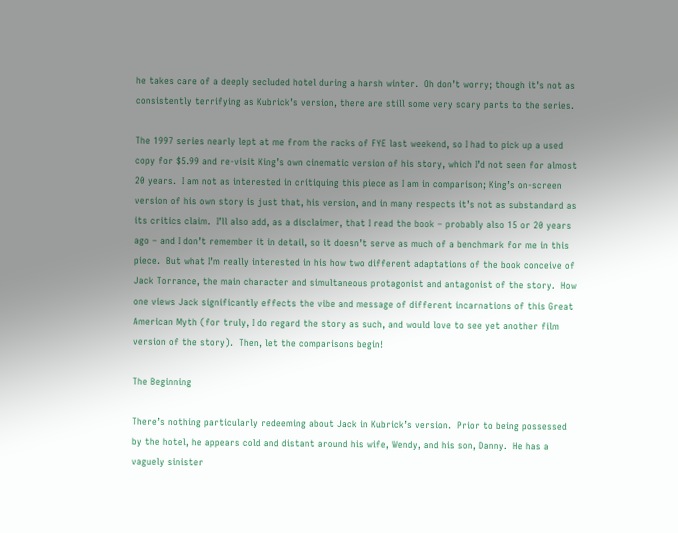he takes care of a deeply secluded hotel during a harsh winter.  Oh don’t worry; though it’s not as consistently terrifying as Kubrick’s version, there are still some very scary parts to the series.

The 1997 series nearly lept at me from the racks of FYE last weekend, so I had to pick up a used copy for $5.99 and re-visit King’s own cinematic version of his story, which I’d not seen for almost 20 years.  I am not as interested in critiquing this piece as I am in comparison; King’s on-screen version of his own story is just that, his version, and in many respects it’s not as substandard as its critics claim.  I’ll also add, as a disclaimer, that I read the book – probably also 15 or 20 years ago – and I don’t remember it in detail, so it doesn’t serve as much of a benchmark for me in this piece.  But what I’m really interested in his how two different adaptations of the book conceive of Jack Torrance, the main character and simultaneous protagonist and antagonist of the story.  How one views Jack significantly effects the vibe and message of different incarnations of this Great American Myth (for truly, I do regard the story as such, and would love to see yet another film version of the story).  Then, let the comparisons begin!

The Beginning

There’s nothing particularly redeeming about Jack in Kubrick’s version.  Prior to being possessed by the hotel, he appears cold and distant around his wife, Wendy, and his son, Danny.  He has a vaguely sinister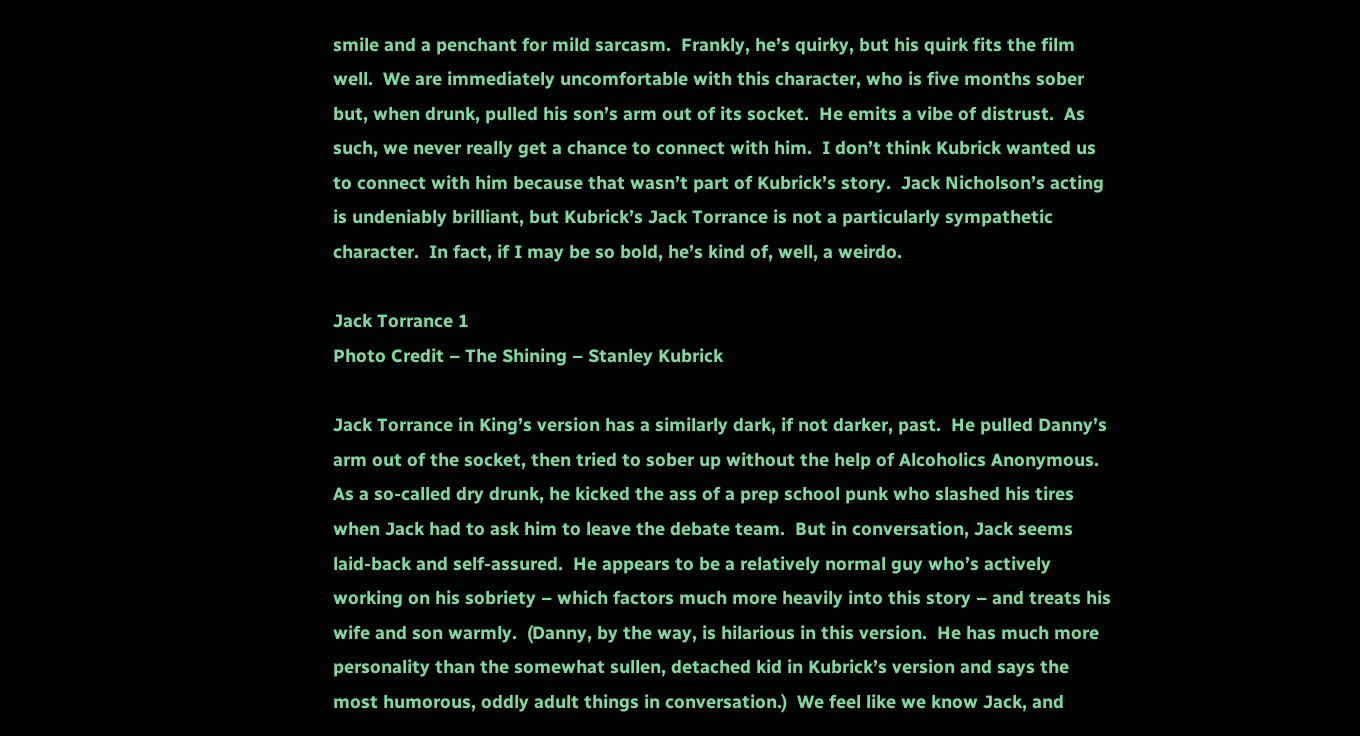smile and a penchant for mild sarcasm.  Frankly, he’s quirky, but his quirk fits the film well.  We are immediately uncomfortable with this character, who is five months sober but, when drunk, pulled his son’s arm out of its socket.  He emits a vibe of distrust.  As such, we never really get a chance to connect with him.  I don’t think Kubrick wanted us to connect with him because that wasn’t part of Kubrick’s story.  Jack Nicholson’s acting is undeniably brilliant, but Kubrick’s Jack Torrance is not a particularly sympathetic character.  In fact, if I may be so bold, he’s kind of, well, a weirdo.

Jack Torrance 1
Photo Credit – The Shining – Stanley Kubrick

Jack Torrance in King’s version has a similarly dark, if not darker, past.  He pulled Danny’s arm out of the socket, then tried to sober up without the help of Alcoholics Anonymous.  As a so-called dry drunk, he kicked the ass of a prep school punk who slashed his tires when Jack had to ask him to leave the debate team.  But in conversation, Jack seems laid-back and self-assured.  He appears to be a relatively normal guy who’s actively working on his sobriety – which factors much more heavily into this story – and treats his wife and son warmly.  (Danny, by the way, is hilarious in this version.  He has much more personality than the somewhat sullen, detached kid in Kubrick’s version and says the most humorous, oddly adult things in conversation.)  We feel like we know Jack, and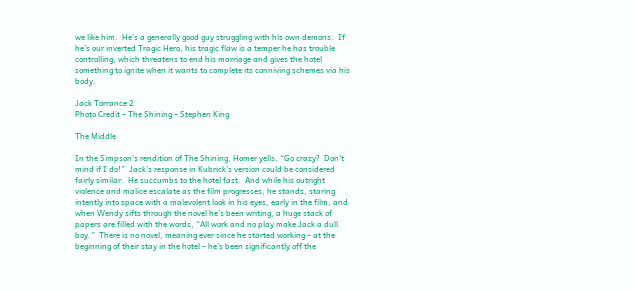we like him.  He’s a generally good guy struggling with his own demons.  If he’s our inverted Tragic Hero, his tragic flaw is a temper he has trouble controlling, which threatens to end his marriage and gives the hotel something to ignite when it wants to complete its conniving schemes via his body.

Jack Torrance 2
Photo Credit – The Shining – Stephen King

The Middle

In the Simpson’s rendition of The Shining, Homer yells, “Go crazy?  Don’t mind if I do!”  Jack’s response in Kubrick’s version could be considered fairly similar.  He succumbs to the hotel fast.  And while his outright violence and malice escalate as the film progresses, he stands, staring intently into space with a malevolent look in his eyes, early in the film, and when Wendy sifts through the novel he’s been writing, a huge stack of papers are filled with the words, “All work and no play make Jack a dull boy.”  There is no novel, meaning ever since he started working – at the beginning of their stay in the hotel – he’s been significantly off the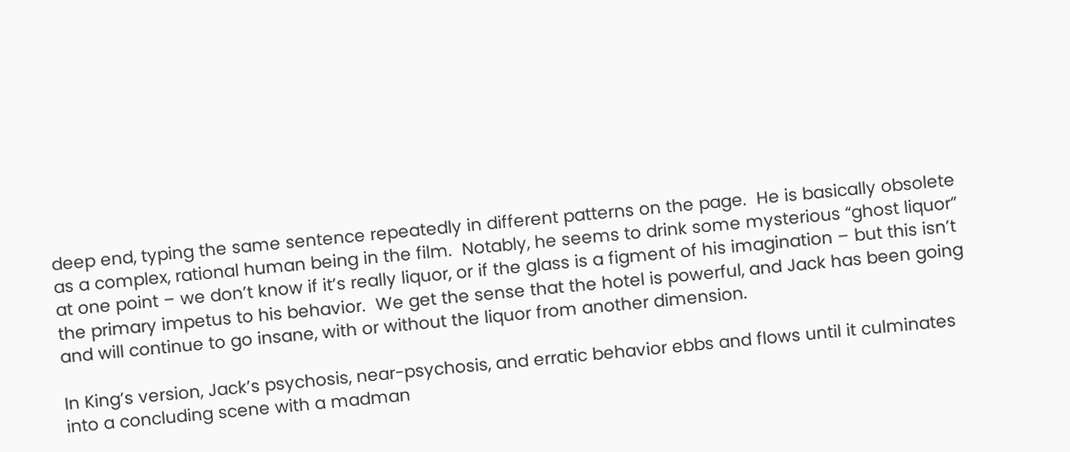deep end, typing the same sentence repeatedly in different patterns on the page.  He is basically obsolete as a complex, rational human being in the film.  Notably, he seems to drink some mysterious “ghost liquor” at one point – we don’t know if it’s really liquor, or if the glass is a figment of his imagination – but this isn’t the primary impetus to his behavior.  We get the sense that the hotel is powerful, and Jack has been going and will continue to go insane, with or without the liquor from another dimension.

In King’s version, Jack’s psychosis, near-psychosis, and erratic behavior ebbs and flows until it culminates into a concluding scene with a madman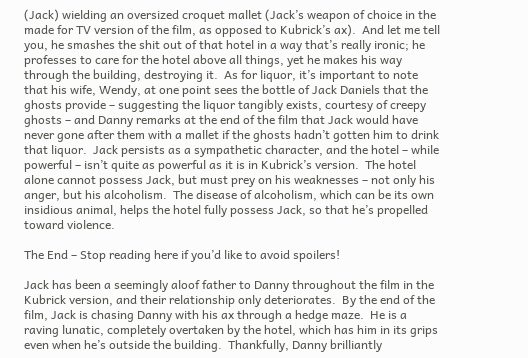(Jack) wielding an oversized croquet mallet (Jack’s weapon of choice in the made for TV version of the film, as opposed to Kubrick’s ax).  And let me tell you, he smashes the shit out of that hotel in a way that’s really ironic; he professes to care for the hotel above all things, yet he makes his way through the building, destroying it.  As for liquor, it’s important to note that his wife, Wendy, at one point sees the bottle of Jack Daniels that the ghosts provide – suggesting the liquor tangibly exists, courtesy of creepy ghosts – and Danny remarks at the end of the film that Jack would have never gone after them with a mallet if the ghosts hadn’t gotten him to drink that liquor.  Jack persists as a sympathetic character, and the hotel – while powerful – isn’t quite as powerful as it is in Kubrick’s version.  The hotel alone cannot possess Jack, but must prey on his weaknesses – not only his anger, but his alcoholism.  The disease of alcoholism, which can be its own insidious animal, helps the hotel fully possess Jack, so that he’s propelled toward violence.

The End – Stop reading here if you’d like to avoid spoilers!

Jack has been a seemingly aloof father to Danny throughout the film in the Kubrick version, and their relationship only deteriorates.  By the end of the film, Jack is chasing Danny with his ax through a hedge maze.  He is a raving lunatic, completely overtaken by the hotel, which has him in its grips even when he’s outside the building.  Thankfully, Danny brilliantly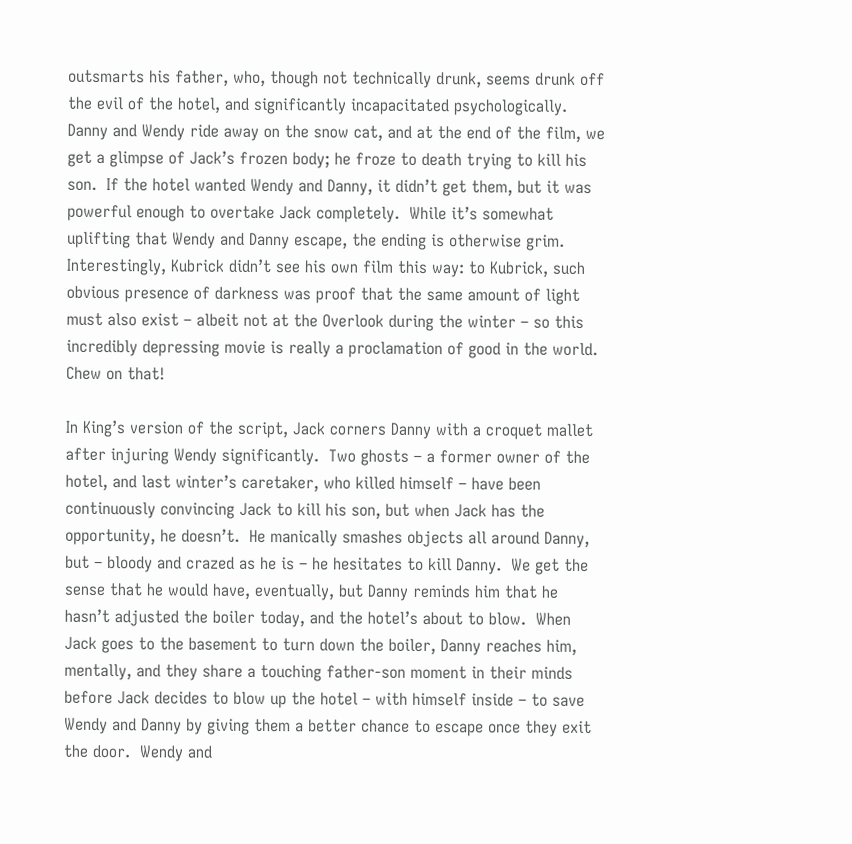outsmarts his father, who, though not technically drunk, seems drunk off the evil of the hotel, and significantly incapacitated psychologically.  Danny and Wendy ride away on the snow cat, and at the end of the film, we get a glimpse of Jack’s frozen body; he froze to death trying to kill his son.  If the hotel wanted Wendy and Danny, it didn’t get them, but it was powerful enough to overtake Jack completely.  While it’s somewhat uplifting that Wendy and Danny escape, the ending is otherwise grim.  Interestingly, Kubrick didn’t see his own film this way: to Kubrick, such obvious presence of darkness was proof that the same amount of light must also exist – albeit not at the Overlook during the winter – so this incredibly depressing movie is really a proclamation of good in the world.  Chew on that!

In King’s version of the script, Jack corners Danny with a croquet mallet after injuring Wendy significantly.  Two ghosts – a former owner of the hotel, and last winter’s caretaker, who killed himself – have been continuously convincing Jack to kill his son, but when Jack has the opportunity, he doesn’t.  He manically smashes objects all around Danny, but – bloody and crazed as he is – he hesitates to kill Danny.  We get the sense that he would have, eventually, but Danny reminds him that he hasn’t adjusted the boiler today, and the hotel’s about to blow.  When Jack goes to the basement to turn down the boiler, Danny reaches him, mentally, and they share a touching father-son moment in their minds before Jack decides to blow up the hotel – with himself inside – to save Wendy and Danny by giving them a better chance to escape once they exit the door.  Wendy and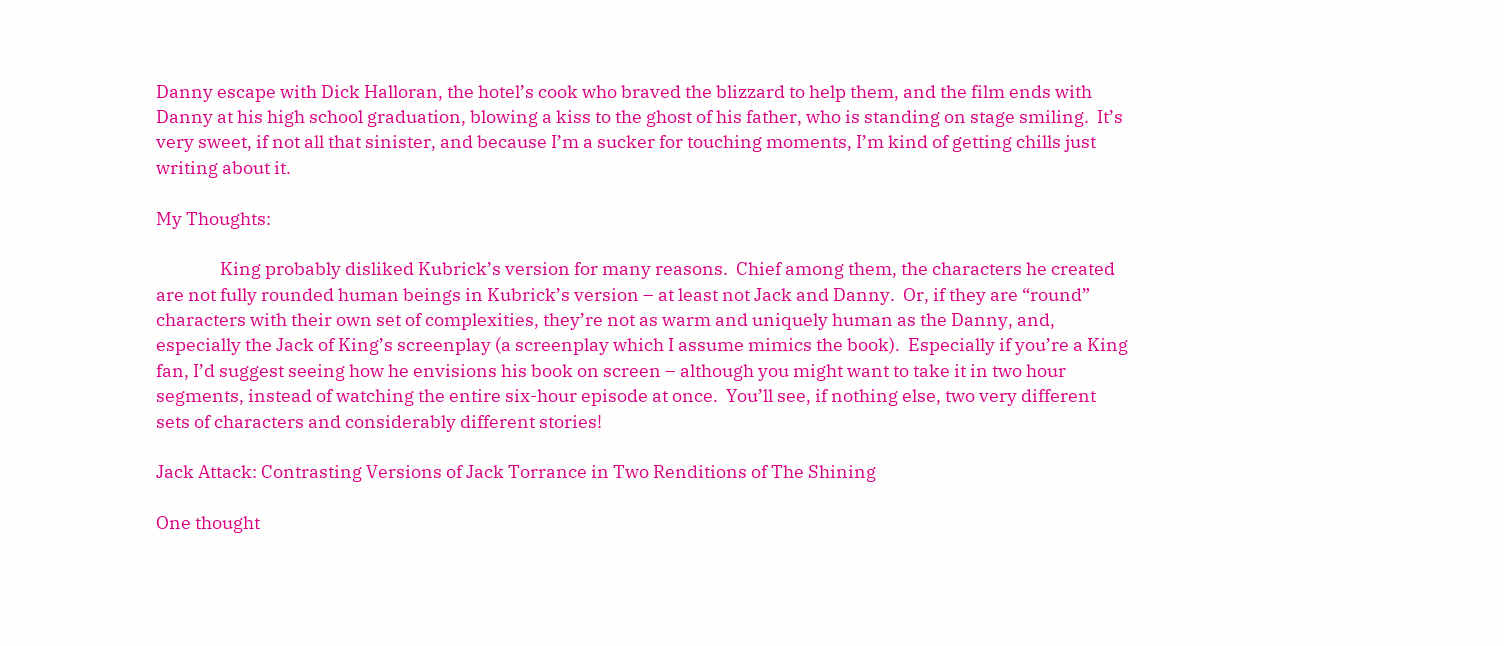Danny escape with Dick Halloran, the hotel’s cook who braved the blizzard to help them, and the film ends with Danny at his high school graduation, blowing a kiss to the ghost of his father, who is standing on stage smiling.  It’s very sweet, if not all that sinister, and because I’m a sucker for touching moments, I’m kind of getting chills just writing about it.

My Thoughts:

                King probably disliked Kubrick’s version for many reasons.  Chief among them, the characters he created are not fully rounded human beings in Kubrick’s version – at least not Jack and Danny.  Or, if they are “round” characters with their own set of complexities, they’re not as warm and uniquely human as the Danny, and, especially the Jack of King’s screenplay (a screenplay which I assume mimics the book).  Especially if you’re a King fan, I’d suggest seeing how he envisions his book on screen – although you might want to take it in two hour segments, instead of watching the entire six-hour episode at once.  You’ll see, if nothing else, two very different sets of characters and considerably different stories!

Jack Attack: Contrasting Versions of Jack Torrance in Two Renditions of The Shining

One thought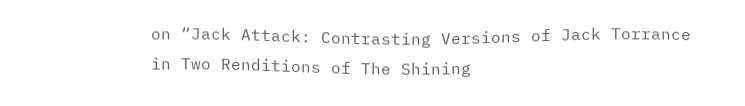on “Jack Attack: Contrasting Versions of Jack Torrance in Two Renditions of The Shining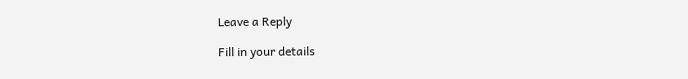Leave a Reply

Fill in your details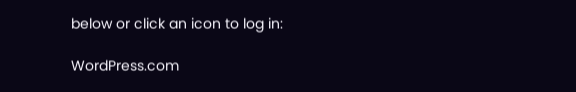below or click an icon to log in:

WordPress.com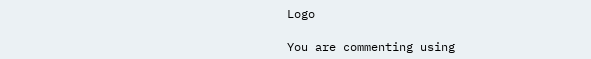Logo

You are commenting using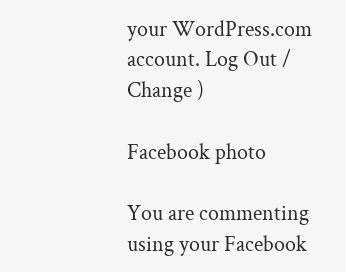your WordPress.com account. Log Out /  Change )

Facebook photo

You are commenting using your Facebook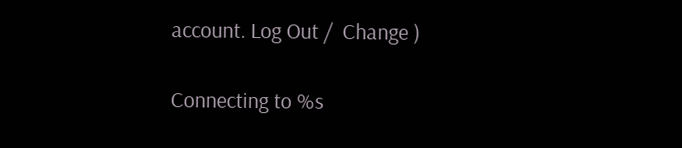account. Log Out /  Change )

Connecting to %s